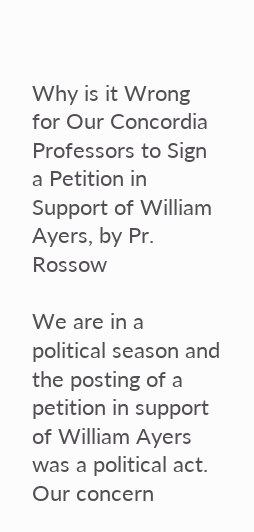Why is it Wrong for Our Concordia Professors to Sign a Petition in Support of William Ayers, by Pr. Rossow

We are in a political season and the posting of a petition in support of William Ayers was a political act. Our concern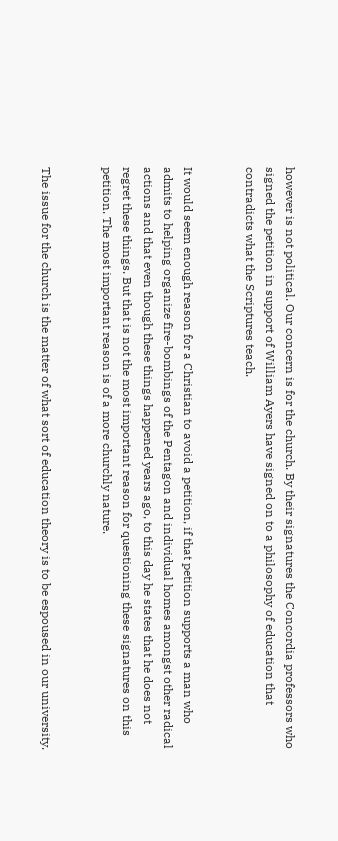however is not political. Our concern is for the church. By their signatures the Concordia professors who signed the petition in support of William Ayers have signed on to a philosophy of education that contradicts what the Scriptures teach.


It would seem enough reason for a Christian to avoid a petition, if that petition supports a man who admits to helping organize fire-bombings of the Pentagon and individual homes amongst other radical actions and that even though these things happened years ago, to this day he states that he does not regret these things. But that is not the most important reason for questioning these signatures on this petition. The most important reason is of a more churchly nature.


The issue for the church is the matter of what sort of education theory is to be espoused in our university.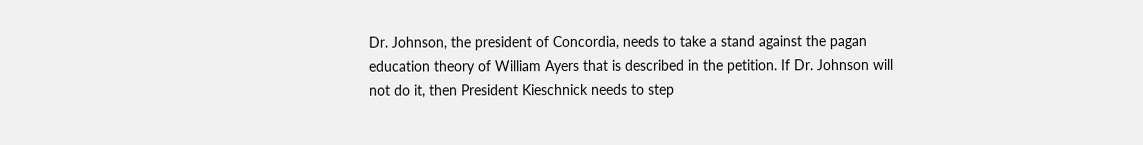Dr. Johnson, the president of Concordia, needs to take a stand against the pagan education theory of William Ayers that is described in the petition. If Dr. Johnson will not do it, then President Kieschnick needs to step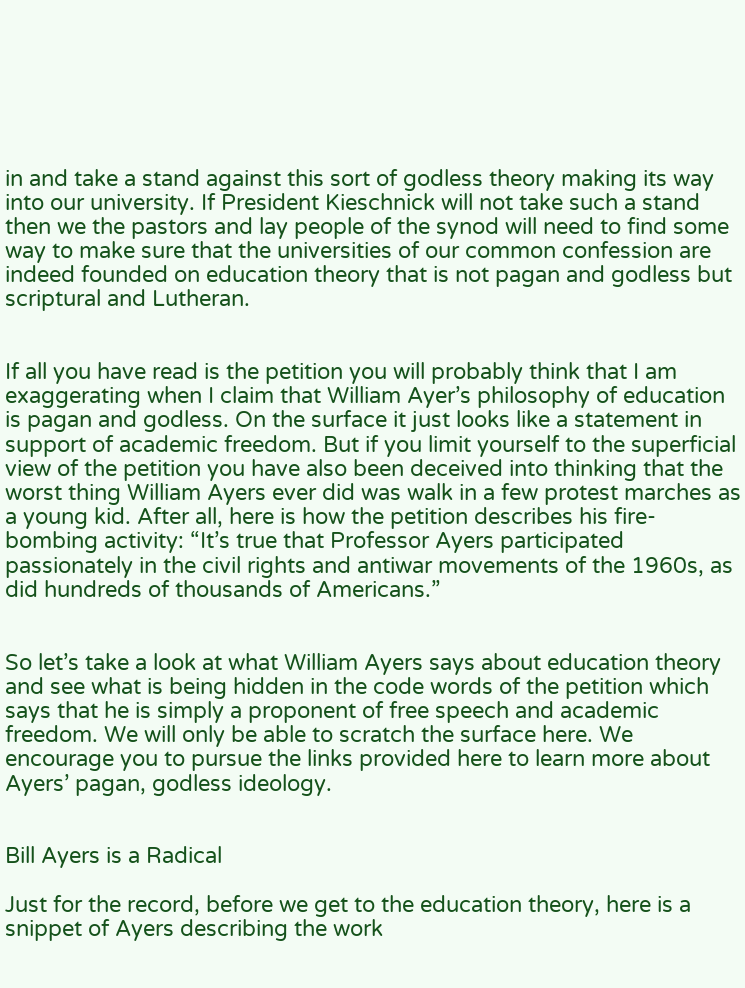in and take a stand against this sort of godless theory making its way into our university. If President Kieschnick will not take such a stand then we the pastors and lay people of the synod will need to find some way to make sure that the universities of our common confession are indeed founded on education theory that is not pagan and godless but scriptural and Lutheran.


If all you have read is the petition you will probably think that I am exaggerating when I claim that William Ayer’s philosophy of education is pagan and godless. On the surface it just looks like a statement in support of academic freedom. But if you limit yourself to the superficial view of the petition you have also been deceived into thinking that the worst thing William Ayers ever did was walk in a few protest marches as a young kid. After all, here is how the petition describes his fire-bombing activity: “It’s true that Professor Ayers participated passionately in the civil rights and antiwar movements of the 1960s, as did hundreds of thousands of Americans.”


So let’s take a look at what William Ayers says about education theory and see what is being hidden in the code words of the petition which says that he is simply a proponent of free speech and academic freedom. We will only be able to scratch the surface here. We encourage you to pursue the links provided here to learn more about Ayers’ pagan, godless ideology.


Bill Ayers is a Radical

Just for the record, before we get to the education theory, here is a snippet of Ayers describing the work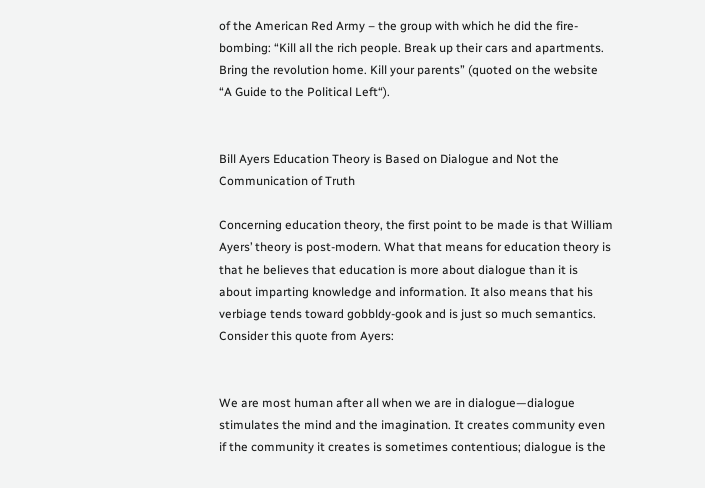of the American Red Army – the group with which he did the fire-bombing: “Kill all the rich people. Break up their cars and apartments. Bring the revolution home. Kill your parents” (quoted on the website “A Guide to the Political Left“).


Bill Ayers Education Theory is Based on Dialogue and Not the Communication of Truth

Concerning education theory, the first point to be made is that William Ayers’ theory is post-modern. What that means for education theory is that he believes that education is more about dialogue than it is about imparting knowledge and information. It also means that his verbiage tends toward gobbldy-gook and is just so much semantics. Consider this quote from Ayers:


We are most human after all when we are in dialogue—dialogue stimulates the mind and the imagination. It creates community even if the community it creates is sometimes contentious; dialogue is the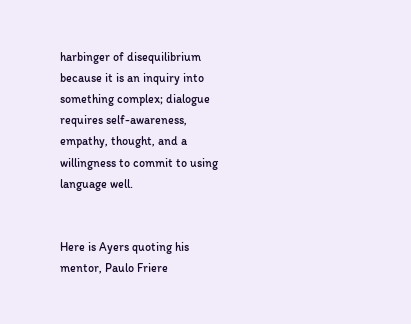harbinger of disequilibrium because it is an inquiry into something complex; dialogue requires self-awareness, empathy, thought, and a willingness to commit to using language well.


Here is Ayers quoting his mentor, Paulo Friere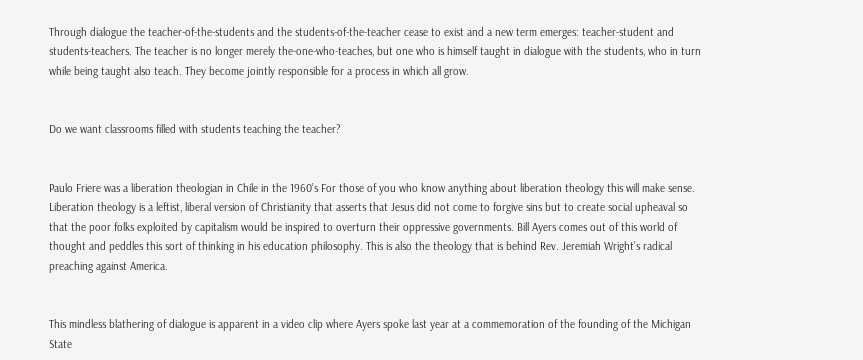Through dialogue the teacher-of-the-students and the students-of-the-teacher cease to exist and a new term emerges: teacher-student and students-teachers. The teacher is no longer merely the-one-who-teaches, but one who is himself taught in dialogue with the students, who in turn while being taught also teach. They become jointly responsible for a process in which all grow.


Do we want classrooms filled with students teaching the teacher?


Paulo Friere was a liberation theologian in Chile in the 1960’s For those of you who know anything about liberation theology this will make sense. Liberation theology is a leftist, liberal version of Christianity that asserts that Jesus did not come to forgive sins but to create social upheaval so that the poor folks exploited by capitalism would be inspired to overturn their oppressive governments. Bill Ayers comes out of this world of thought and peddles this sort of thinking in his education philosophy. This is also the theology that is behind Rev. Jeremiah Wright’s radical preaching against America.


This mindless blathering of dialogue is apparent in a video clip where Ayers spoke last year at a commemoration of the founding of the Michigan State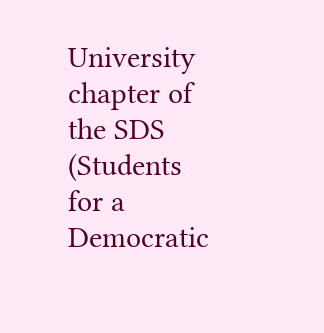University chapter of the SDS (Students for a Democratic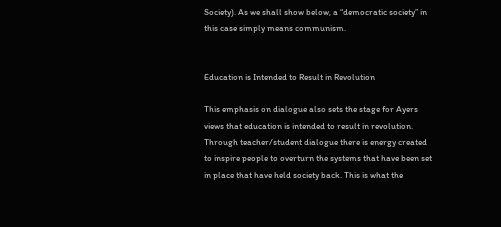Society). As we shall show below, a “democratic society” in this case simply means communism.


Education is Intended to Result in Revolution

This emphasis on dialogue also sets the stage for Ayers views that education is intended to result in revolution. Through teacher/student dialogue there is energy created to inspire people to overturn the systems that have been set in place that have held society back. This is what the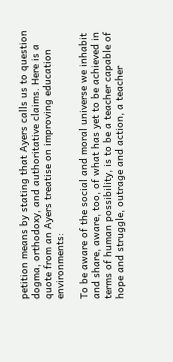petition means by stating that Ayers calls us to question dogma, orthodoxy, and authoritative claims. Here is a quote from an Ayers treatise on improving education environments:

To be aware of the social and moral universe we inhabit and share, aware, too, of what has yet to be achieved in terms of human possibility, is to be a teacher capable of hope and struggle, outrage and action, a teacher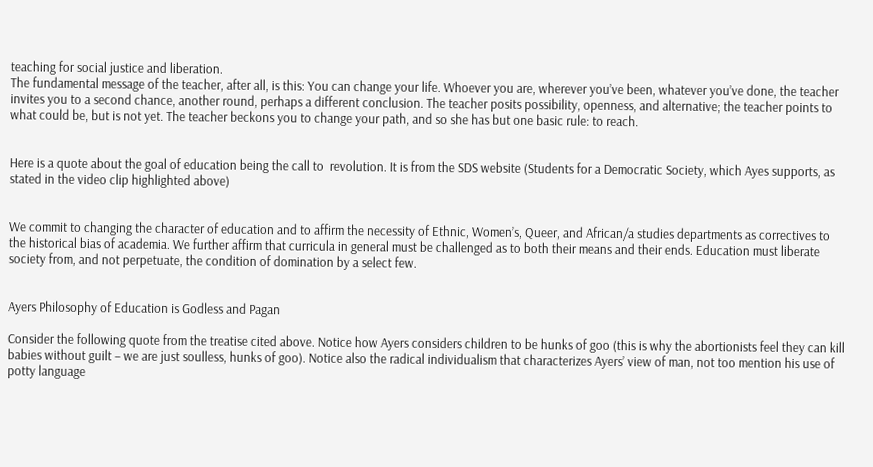teaching for social justice and liberation.
The fundamental message of the teacher, after all, is this: You can change your life. Whoever you are, wherever you’ve been, whatever you’ve done, the teacher invites you to a second chance, another round, perhaps a different conclusion. The teacher posits possibility, openness, and alternative; the teacher points to what could be, but is not yet. The teacher beckons you to change your path, and so she has but one basic rule: to reach.


Here is a quote about the goal of education being the call to  revolution. It is from the SDS website (Students for a Democratic Society, which Ayes supports, as stated in the video clip highlighted above)


We commit to changing the character of education and to affirm the necessity of Ethnic, Women’s, Queer, and African/a studies departments as correctives to the historical bias of academia. We further affirm that curricula in general must be challenged as to both their means and their ends. Education must liberate society from, and not perpetuate, the condition of domination by a select few.


Ayers Philosophy of Education is Godless and Pagan

Consider the following quote from the treatise cited above. Notice how Ayers considers children to be hunks of goo (this is why the abortionists feel they can kill babies without guilt – we are just soulless, hunks of goo). Notice also the radical individualism that characterizes Ayers’ view of man, not too mention his use of potty language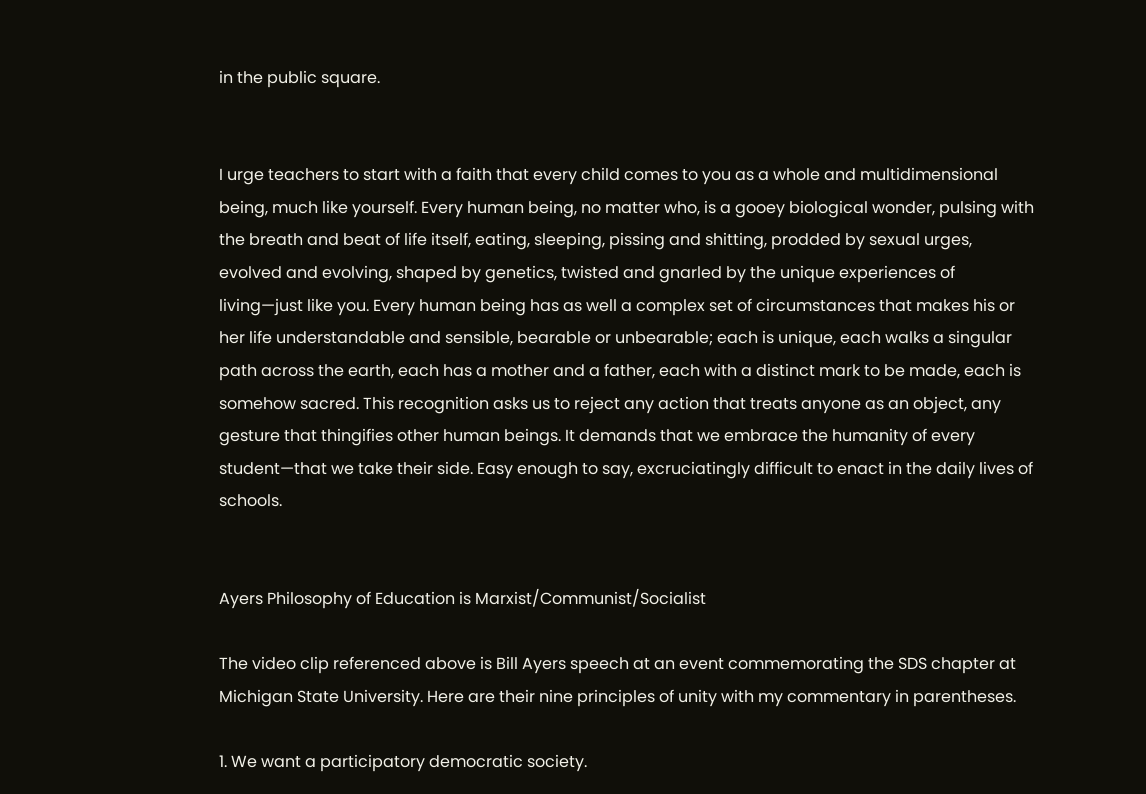in the public square.


I urge teachers to start with a faith that every child comes to you as a whole and multidimensional being, much like yourself. Every human being, no matter who, is a gooey biological wonder, pulsing with the breath and beat of life itself, eating, sleeping, pissing and shitting, prodded by sexual urges, evolved and evolving, shaped by genetics, twisted and gnarled by the unique experiences of living—just like you. Every human being has as well a complex set of circumstances that makes his or her life understandable and sensible, bearable or unbearable; each is unique, each walks a singular path across the earth, each has a mother and a father, each with a distinct mark to be made, each is somehow sacred. This recognition asks us to reject any action that treats anyone as an object, any gesture that thingifies other human beings. It demands that we embrace the humanity of every student—that we take their side. Easy enough to say, excruciatingly difficult to enact in the daily lives of schools.


Ayers Philosophy of Education is Marxist/Communist/Socialist

The video clip referenced above is Bill Ayers speech at an event commemorating the SDS chapter at Michigan State University. Here are their nine principles of unity with my commentary in parentheses.

1. We want a participatory democratic society.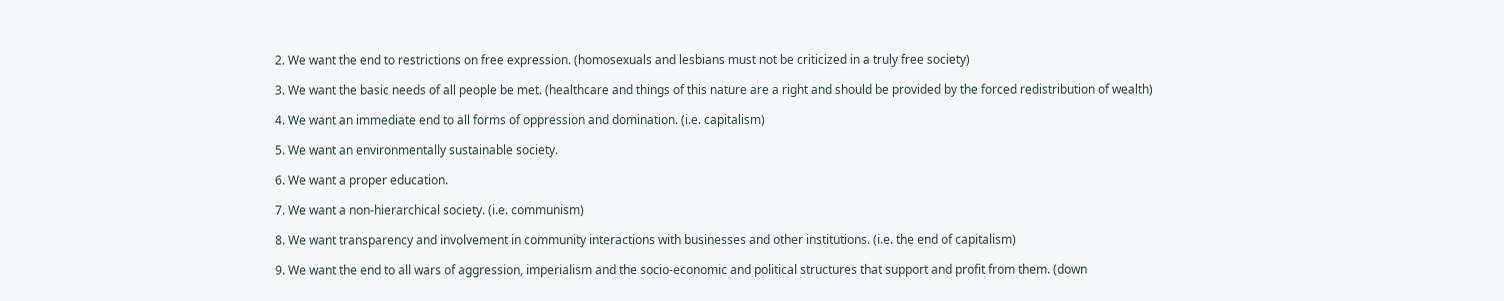2. We want the end to restrictions on free expression. (homosexuals and lesbians must not be criticized in a truly free society)

3. We want the basic needs of all people be met. (healthcare and things of this nature are a right and should be provided by the forced redistribution of wealth)

4. We want an immediate end to all forms of oppression and domination. (i.e. capitalism)

5. We want an environmentally sustainable society.

6. We want a proper education.

7. We want a non-hierarchical society. (i.e. communism)

8. We want transparency and involvement in community interactions with businesses and other institutions. (i.e. the end of capitalism)

9. We want the end to all wars of aggression, imperialism and the socio-economic and political structures that support and profit from them. (down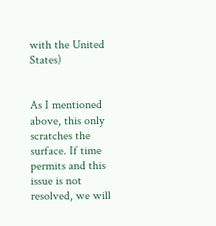with the United States)


As I mentioned above, this only scratches the surface. If time permits and this issue is not resolved, we will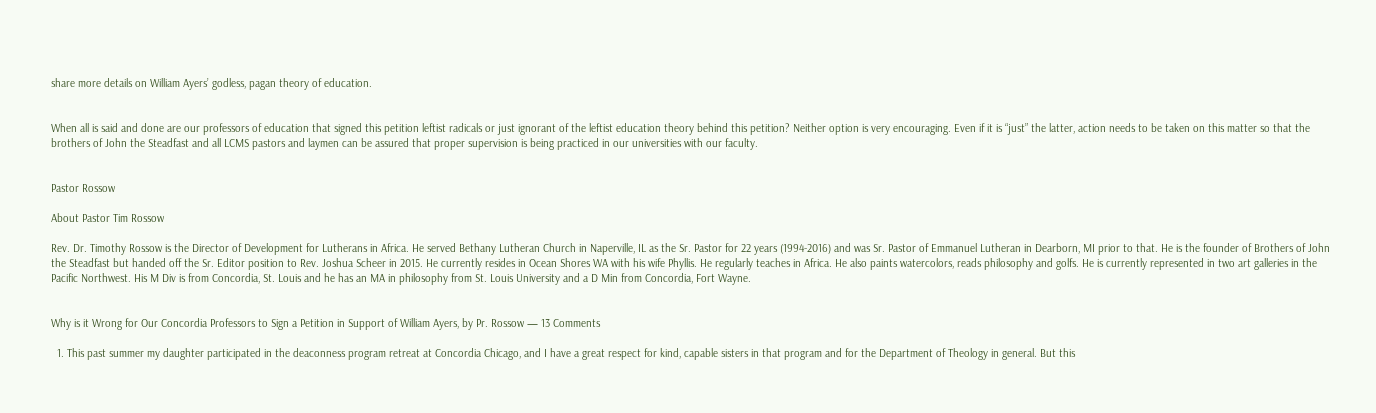share more details on William Ayers’ godless, pagan theory of education.


When all is said and done are our professors of education that signed this petition leftist radicals or just ignorant of the leftist education theory behind this petition? Neither option is very encouraging. Even if it is “just” the latter, action needs to be taken on this matter so that the brothers of John the Steadfast and all LCMS pastors and laymen can be assured that proper supervision is being practiced in our universities with our faculty.


Pastor Rossow

About Pastor Tim Rossow

Rev. Dr. Timothy Rossow is the Director of Development for Lutherans in Africa. He served Bethany Lutheran Church in Naperville, IL as the Sr. Pastor for 22 years (1994-2016) and was Sr. Pastor of Emmanuel Lutheran in Dearborn, MI prior to that. He is the founder of Brothers of John the Steadfast but handed off the Sr. Editor position to Rev. Joshua Scheer in 2015. He currently resides in Ocean Shores WA with his wife Phyllis. He regularly teaches in Africa. He also paints watercolors, reads philosophy and golfs. He is currently represented in two art galleries in the Pacific Northwest. His M Div is from Concordia, St. Louis and he has an MA in philosophy from St. Louis University and a D Min from Concordia, Fort Wayne.


Why is it Wrong for Our Concordia Professors to Sign a Petition in Support of William Ayers, by Pr. Rossow — 13 Comments

  1. This past summer my daughter participated in the deaconness program retreat at Concordia Chicago, and I have a great respect for kind, capable sisters in that program and for the Department of Theology in general. But this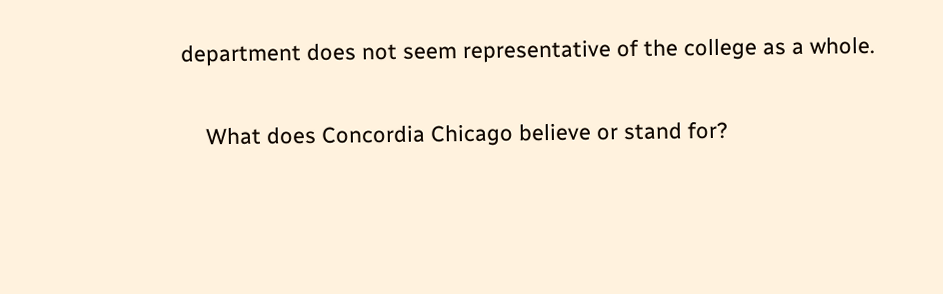department does not seem representative of the college as a whole.

    What does Concordia Chicago believe or stand for?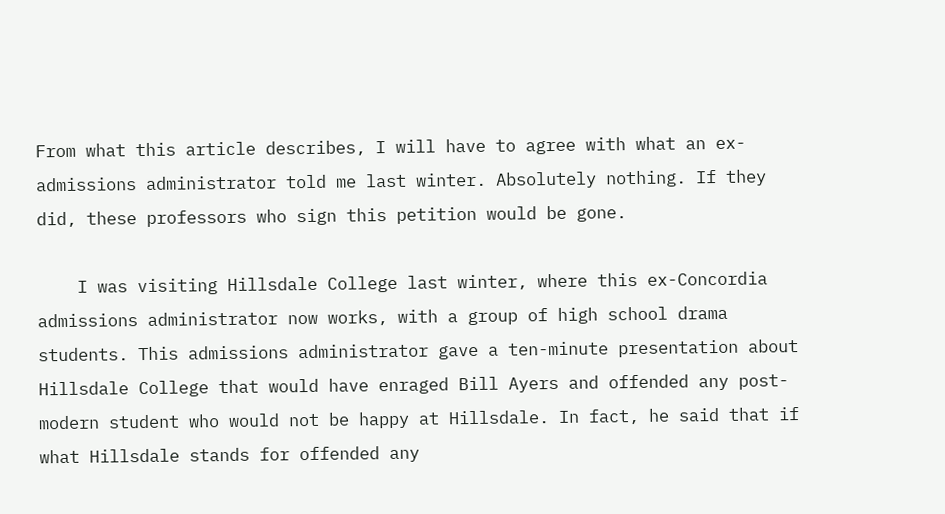From what this article describes, I will have to agree with what an ex-admissions administrator told me last winter. Absolutely nothing. If they did, these professors who sign this petition would be gone.

    I was visiting Hillsdale College last winter, where this ex-Concordia admissions administrator now works, with a group of high school drama students. This admissions administrator gave a ten-minute presentation about Hillsdale College that would have enraged Bill Ayers and offended any post-modern student who would not be happy at Hillsdale. In fact, he said that if what Hillsdale stands for offended any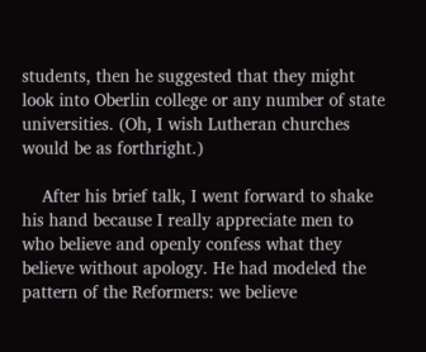students, then he suggested that they might look into Oberlin college or any number of state universities. (Oh, I wish Lutheran churches would be as forthright.)

    After his brief talk, I went forward to shake his hand because I really appreciate men to who believe and openly confess what they believe without apology. He had modeled the pattern of the Reformers: we believe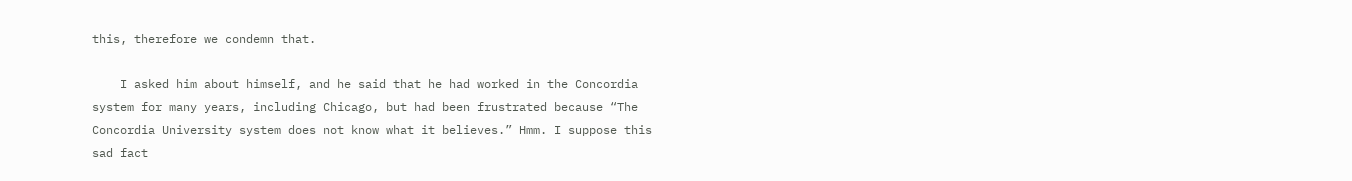this, therefore we condemn that.

    I asked him about himself, and he said that he had worked in the Concordia system for many years, including Chicago, but had been frustrated because “The Concordia University system does not know what it believes.” Hmm. I suppose this sad fact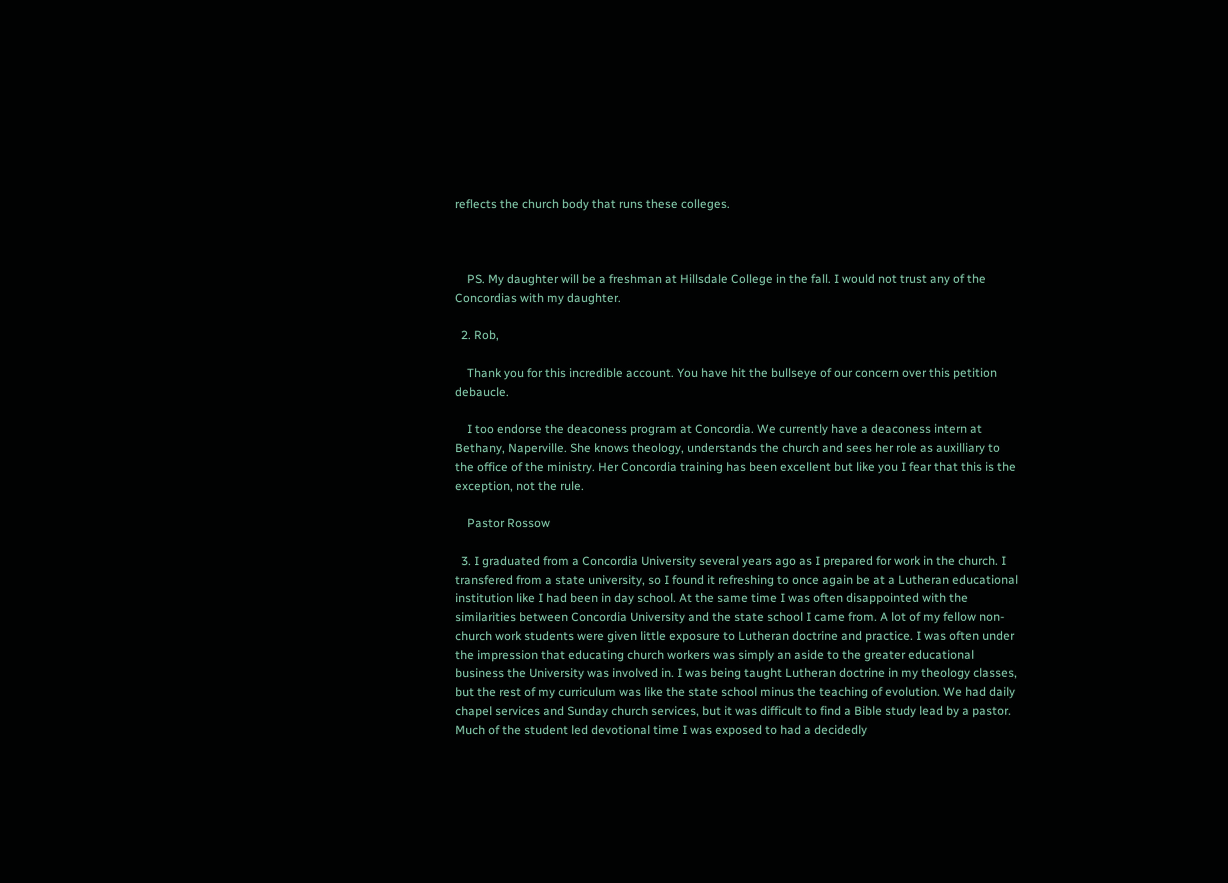reflects the church body that runs these colleges.



    PS. My daughter will be a freshman at Hillsdale College in the fall. I would not trust any of the Concordias with my daughter.

  2. Rob,

    Thank you for this incredible account. You have hit the bullseye of our concern over this petition debaucle.

    I too endorse the deaconess program at Concordia. We currently have a deaconess intern at Bethany, Naperville. She knows theology, understands the church and sees her role as auxilliary to the office of the ministry. Her Concordia training has been excellent but like you I fear that this is the exception, not the rule.

    Pastor Rossow

  3. I graduated from a Concordia University several years ago as I prepared for work in the church. I transfered from a state university, so I found it refreshing to once again be at a Lutheran educational institution like I had been in day school. At the same time I was often disappointed with the similarities between Concordia University and the state school I came from. A lot of my fellow non-church work students were given little exposure to Lutheran doctrine and practice. I was often under the impression that educating church workers was simply an aside to the greater educational business the University was involved in. I was being taught Lutheran doctrine in my theology classes, but the rest of my curriculum was like the state school minus the teaching of evolution. We had daily chapel services and Sunday church services, but it was difficult to find a Bible study lead by a pastor. Much of the student led devotional time I was exposed to had a decidedly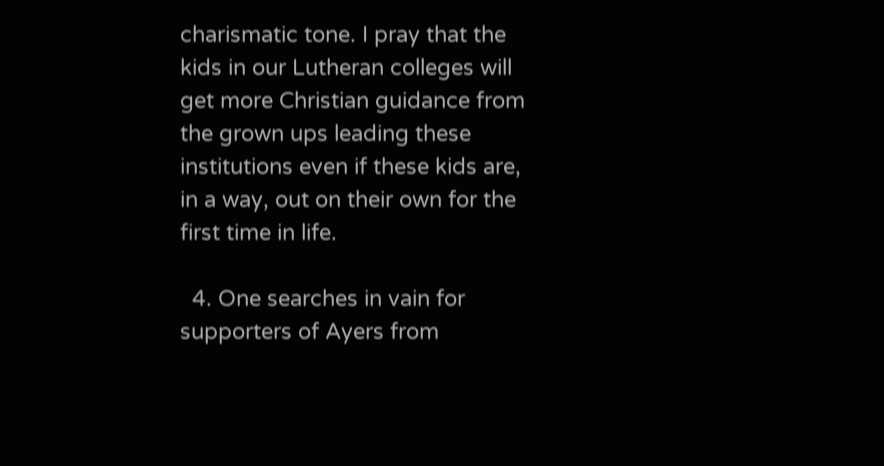charismatic tone. I pray that the kids in our Lutheran colleges will get more Christian guidance from the grown ups leading these institutions even if these kids are, in a way, out on their own for the first time in life.

  4. One searches in vain for supporters of Ayers from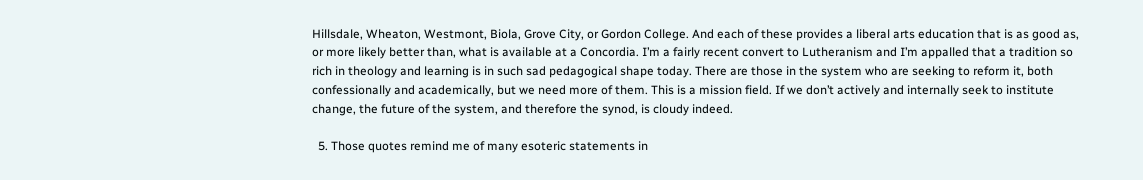Hillsdale, Wheaton, Westmont, Biola, Grove City, or Gordon College. And each of these provides a liberal arts education that is as good as, or more likely better than, what is available at a Concordia. I’m a fairly recent convert to Lutheranism and I’m appalled that a tradition so rich in theology and learning is in such sad pedagogical shape today. There are those in the system who are seeking to reform it, both confessionally and academically, but we need more of them. This is a mission field. If we don’t actively and internally seek to institute change, the future of the system, and therefore the synod, is cloudy indeed.

  5. Those quotes remind me of many esoteric statements in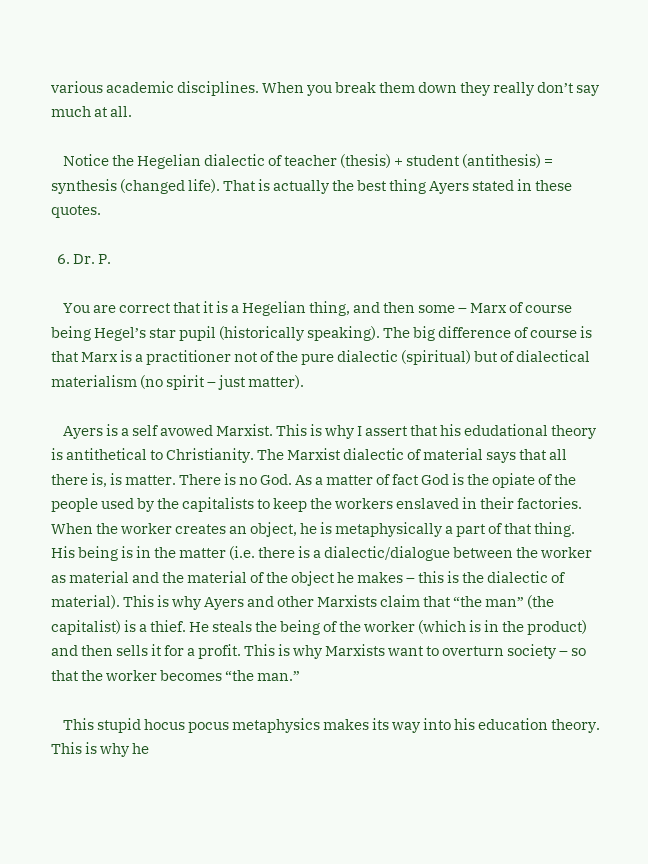various academic disciplines. When you break them down they really don’t say much at all.

    Notice the Hegelian dialectic of teacher (thesis) + student (antithesis) = synthesis (changed life). That is actually the best thing Ayers stated in these quotes.

  6. Dr. P.

    You are correct that it is a Hegelian thing, and then some – Marx of course being Hegel’s star pupil (historically speaking). The big difference of course is that Marx is a practitioner not of the pure dialectic (spiritual) but of dialectical materialism (no spirit – just matter).

    Ayers is a self avowed Marxist. This is why I assert that his edudational theory is antithetical to Christianity. The Marxist dialectic of material says that all there is, is matter. There is no God. As a matter of fact God is the opiate of the people used by the capitalists to keep the workers enslaved in their factories. When the worker creates an object, he is metaphysically a part of that thing. His being is in the matter (i.e. there is a dialectic/dialogue between the worker as material and the material of the object he makes – this is the dialectic of material). This is why Ayers and other Marxists claim that “the man” (the capitalist) is a thief. He steals the being of the worker (which is in the product) and then sells it for a profit. This is why Marxists want to overturn society – so that the worker becomes “the man.”

    This stupid hocus pocus metaphysics makes its way into his education theory. This is why he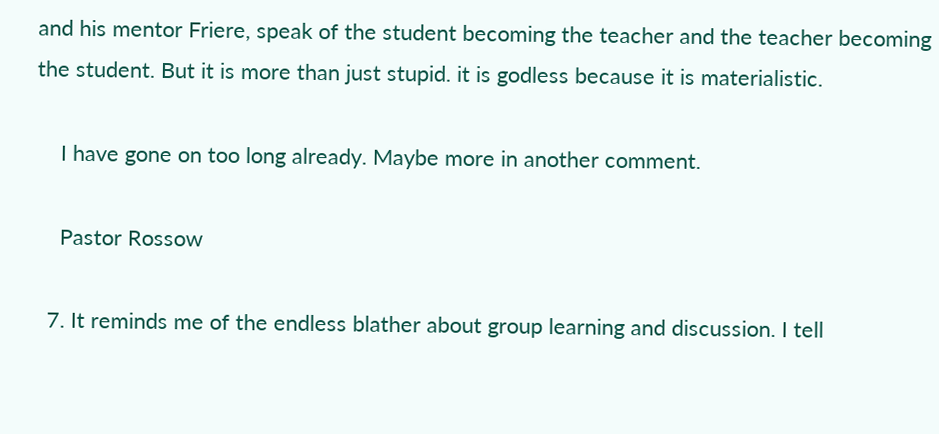and his mentor Friere, speak of the student becoming the teacher and the teacher becoming the student. But it is more than just stupid. it is godless because it is materialistic.

    I have gone on too long already. Maybe more in another comment.

    Pastor Rossow

  7. It reminds me of the endless blather about group learning and discussion. I tell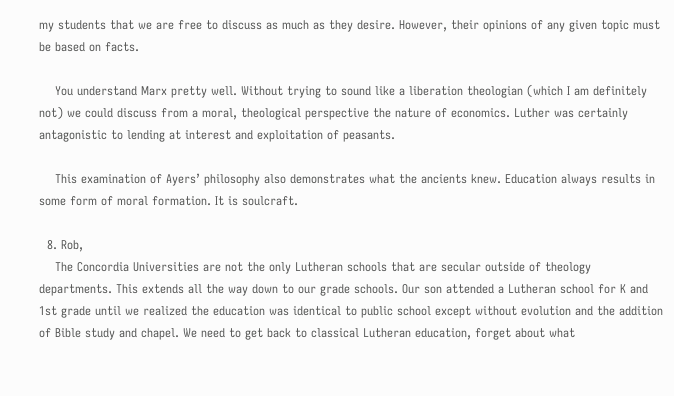my students that we are free to discuss as much as they desire. However, their opinions of any given topic must be based on facts.

    You understand Marx pretty well. Without trying to sound like a liberation theologian (which I am definitely not) we could discuss from a moral, theological perspective the nature of economics. Luther was certainly antagonistic to lending at interest and exploitation of peasants.

    This examination of Ayers’ philosophy also demonstrates what the ancients knew. Education always results in some form of moral formation. It is soulcraft.

  8. Rob,
    The Concordia Universities are not the only Lutheran schools that are secular outside of theology departments. This extends all the way down to our grade schools. Our son attended a Lutheran school for K and 1st grade until we realized the education was identical to public school except without evolution and the addition of Bible study and chapel. We need to get back to classical Lutheran education, forget about what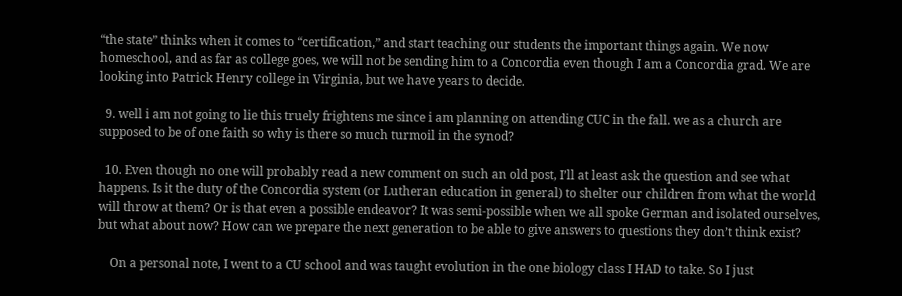“the state” thinks when it comes to “certification,” and start teaching our students the important things again. We now homeschool, and as far as college goes, we will not be sending him to a Concordia even though I am a Concordia grad. We are looking into Patrick Henry college in Virginia, but we have years to decide.

  9. well i am not going to lie this truely frightens me since i am planning on attending CUC in the fall. we as a church are supposed to be of one faith so why is there so much turmoil in the synod?

  10. Even though no one will probably read a new comment on such an old post, I’ll at least ask the question and see what happens. Is it the duty of the Concordia system (or Lutheran education in general) to shelter our children from what the world will throw at them? Or is that even a possible endeavor? It was semi-possible when we all spoke German and isolated ourselves, but what about now? How can we prepare the next generation to be able to give answers to questions they don’t think exist?

    On a personal note, I went to a CU school and was taught evolution in the one biology class I HAD to take. So I just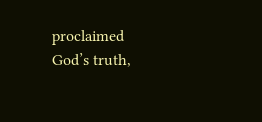proclaimed God’s truth,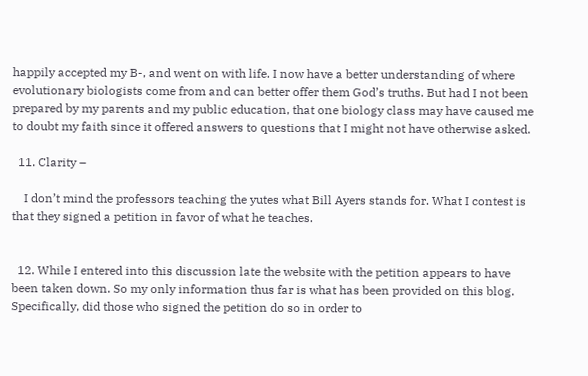happily accepted my B-, and went on with life. I now have a better understanding of where evolutionary biologists come from and can better offer them God’s truths. But had I not been prepared by my parents and my public education, that one biology class may have caused me to doubt my faith since it offered answers to questions that I might not have otherwise asked.

  11. Clarity –

    I don’t mind the professors teaching the yutes what Bill Ayers stands for. What I contest is that they signed a petition in favor of what he teaches.


  12. While I entered into this discussion late the website with the petition appears to have been taken down. So my only information thus far is what has been provided on this blog. Specifically, did those who signed the petition do so in order to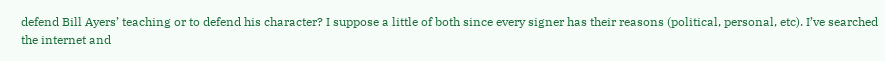defend Bill Ayers’ teaching or to defend his character? I suppose a little of both since every signer has their reasons (political, personal, etc). I’ve searched the internet and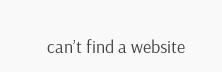can’t find a website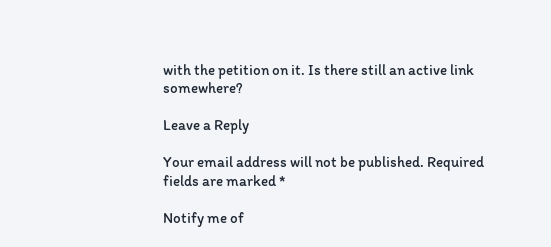with the petition on it. Is there still an active link somewhere?

Leave a Reply

Your email address will not be published. Required fields are marked *

Notify me of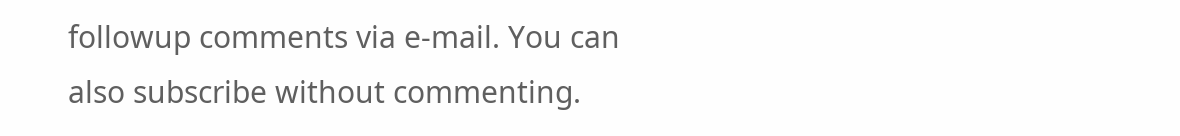followup comments via e-mail. You can also subscribe without commenting.